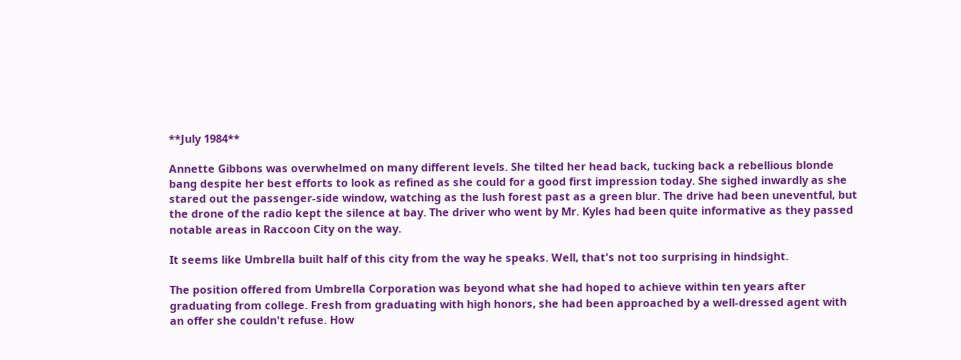**July 1984**

Annette Gibbons was overwhelmed on many different levels. She tilted her head back, tucking back a rebellious blonde bang despite her best efforts to look as refined as she could for a good first impression today. She sighed inwardly as she stared out the passenger-side window, watching as the lush forest past as a green blur. The drive had been uneventful, but the drone of the radio kept the silence at bay. The driver who went by Mr. Kyles had been quite informative as they passed notable areas in Raccoon City on the way.

It seems like Umbrella built half of this city from the way he speaks. Well, that's not too surprising in hindsight.

The position offered from Umbrella Corporation was beyond what she had hoped to achieve within ten years after graduating from college. Fresh from graduating with high honors, she had been approached by a well-dressed agent with an offer she couldn't refuse. How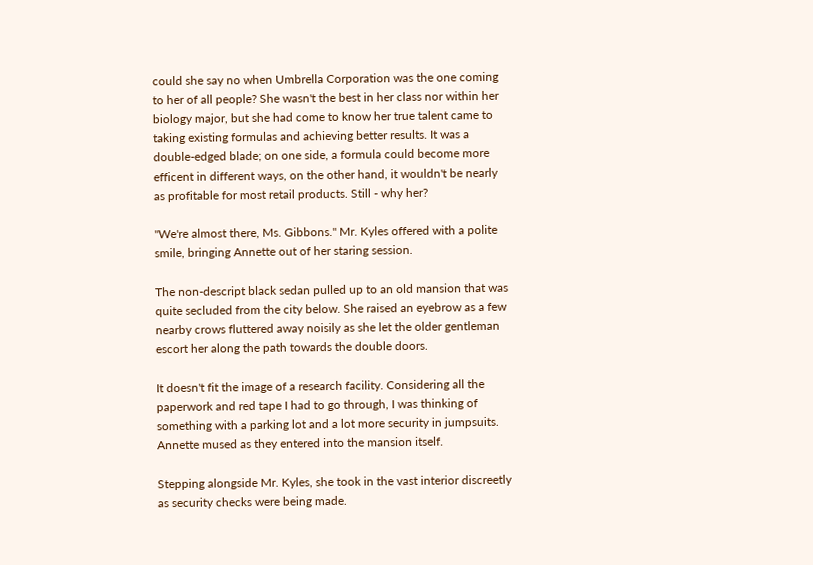could she say no when Umbrella Corporation was the one coming to her of all people? She wasn't the best in her class nor within her biology major, but she had come to know her true talent came to taking existing formulas and achieving better results. It was a double-edged blade; on one side, a formula could become more efficent in different ways, on the other hand, it wouldn't be nearly as profitable for most retail products. Still - why her?

"We're almost there, Ms. Gibbons." Mr. Kyles offered with a polite smile, bringing Annette out of her staring session.

The non-descript black sedan pulled up to an old mansion that was quite secluded from the city below. She raised an eyebrow as a few nearby crows fluttered away noisily as she let the older gentleman escort her along the path towards the double doors.

It doesn't fit the image of a research facility. Considering all the paperwork and red tape I had to go through, I was thinking of something with a parking lot and a lot more security in jumpsuits. Annette mused as they entered into the mansion itself.

Stepping alongside Mr. Kyles, she took in the vast interior discreetly as security checks were being made.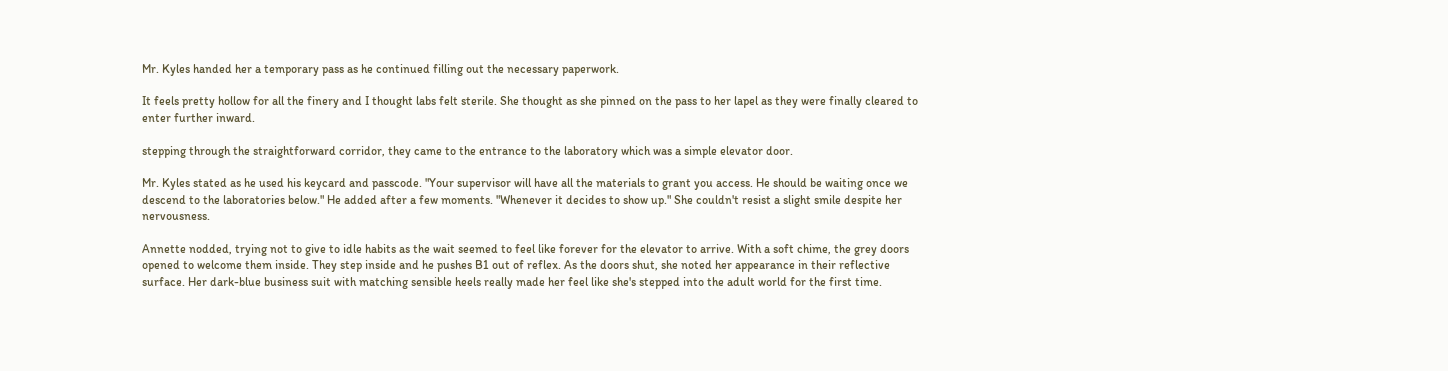Mr. Kyles handed her a temporary pass as he continued filling out the necessary paperwork.

It feels pretty hollow for all the finery and I thought labs felt sterile. She thought as she pinned on the pass to her lapel as they were finally cleared to enter further inward.

stepping through the straightforward corridor, they came to the entrance to the laboratory which was a simple elevator door.

Mr. Kyles stated as he used his keycard and passcode. "Your supervisor will have all the materials to grant you access. He should be waiting once we descend to the laboratories below." He added after a few moments. "Whenever it decides to show up." She couldn't resist a slight smile despite her nervousness.

Annette nodded, trying not to give to idle habits as the wait seemed to feel like forever for the elevator to arrive. With a soft chime, the grey doors opened to welcome them inside. They step inside and he pushes B1 out of reflex. As the doors shut, she noted her appearance in their reflective surface. Her dark-blue business suit with matching sensible heels really made her feel like she's stepped into the adult world for the first time.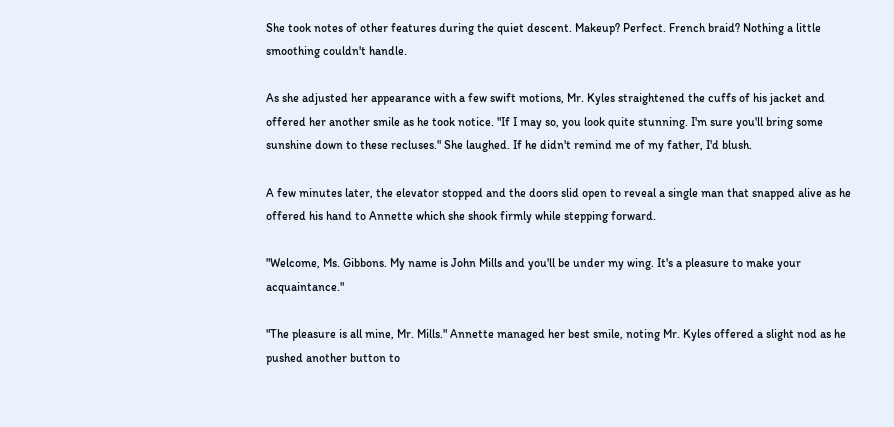She took notes of other features during the quiet descent. Makeup? Perfect. French braid? Nothing a little smoothing couldn't handle.

As she adjusted her appearance with a few swift motions, Mr. Kyles straightened the cuffs of his jacket and offered her another smile as he took notice. "If I may so, you look quite stunning. I'm sure you'll bring some sunshine down to these recluses." She laughed. If he didn't remind me of my father, I'd blush.

A few minutes later, the elevator stopped and the doors slid open to reveal a single man that snapped alive as he offered his hand to Annette which she shook firmly while stepping forward.

"Welcome, Ms. Gibbons. My name is John Mills and you'll be under my wing. It's a pleasure to make your acquaintance."

"The pleasure is all mine, Mr. Mills." Annette managed her best smile, noting Mr. Kyles offered a slight nod as he pushed another button to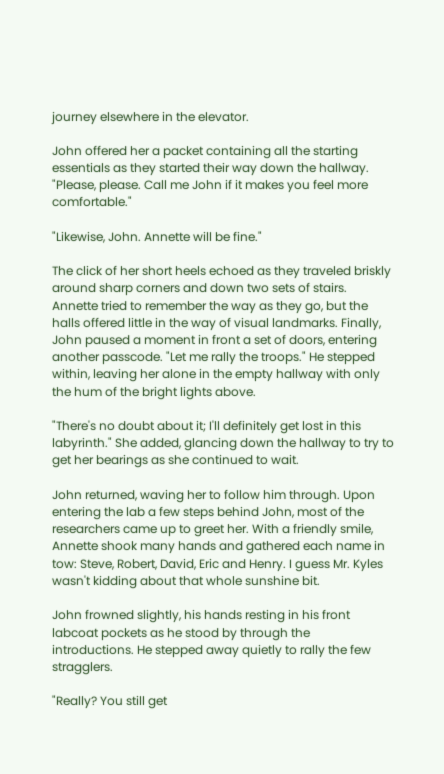journey elsewhere in the elevator.

John offered her a packet containing all the starting essentials as they started their way down the hallway. "Please, please. Call me John if it makes you feel more comfortable."

"Likewise, John. Annette will be fine."

The click of her short heels echoed as they traveled briskly around sharp corners and down two sets of stairs. Annette tried to remember the way as they go, but the halls offered little in the way of visual landmarks. Finally, John paused a moment in front a set of doors, entering another passcode. "Let me rally the troops." He stepped within, leaving her alone in the empty hallway with only the hum of the bright lights above.

"There's no doubt about it; I'll definitely get lost in this labyrinth." She added, glancing down the hallway to try to get her bearings as she continued to wait.

John returned, waving her to follow him through. Upon entering the lab a few steps behind John, most of the researchers came up to greet her. With a friendly smile, Annette shook many hands and gathered each name in tow: Steve, Robert, David, Eric and Henry. I guess Mr. Kyles wasn't kidding about that whole sunshine bit.

John frowned slightly, his hands resting in his front labcoat pockets as he stood by through the introductions. He stepped away quietly to rally the few stragglers.

"Really? You still get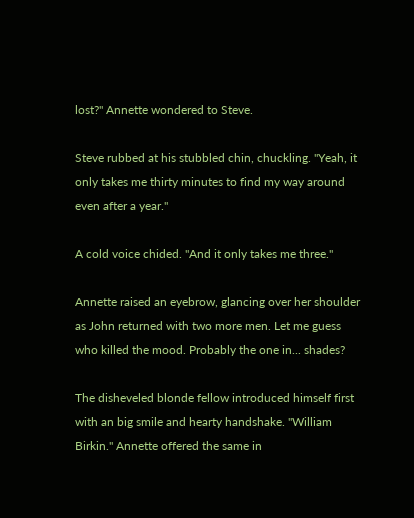lost?" Annette wondered to Steve.

Steve rubbed at his stubbled chin, chuckling. "Yeah, it only takes me thirty minutes to find my way around even after a year."

A cold voice chided. "And it only takes me three."

Annette raised an eyebrow, glancing over her shoulder as John returned with two more men. Let me guess who killed the mood. Probably the one in... shades?

The disheveled blonde fellow introduced himself first with an big smile and hearty handshake. "William Birkin." Annette offered the same in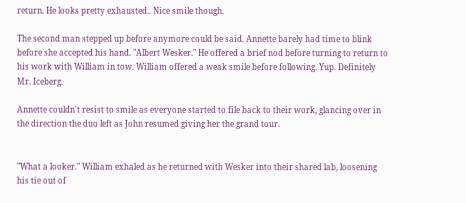return. He looks pretty exhausted.. Nice smile though.

The second man stepped up before anymore could be said. Annette barely had time to blink before she accepted his hand. "Albert Wesker." He offered a brief nod before turning to return to his work with William in tow. William offered a weak smile before following. Yup. Definitely Mr. Iceberg.

Annette couldn't resist to smile as everyone started to file back to their work, glancing over in the direction the duo left as John resumed giving her the grand tour.


"What a looker." William exhaled as he returned with Wesker into their shared lab, loosening his tie out of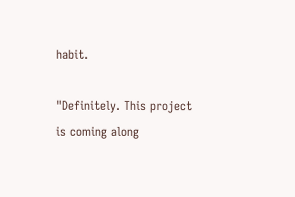habit.

"Definitely. This project is coming along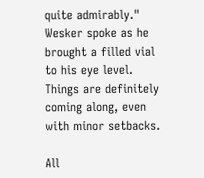quite admirably." Wesker spoke as he brought a filled vial to his eye level. Things are definitely coming along, even with minor setbacks.

All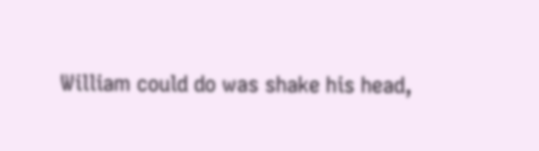William could do was shake his head,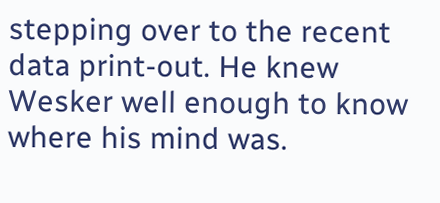stepping over to the recent data print-out. He knew Wesker well enough to know where his mind was.